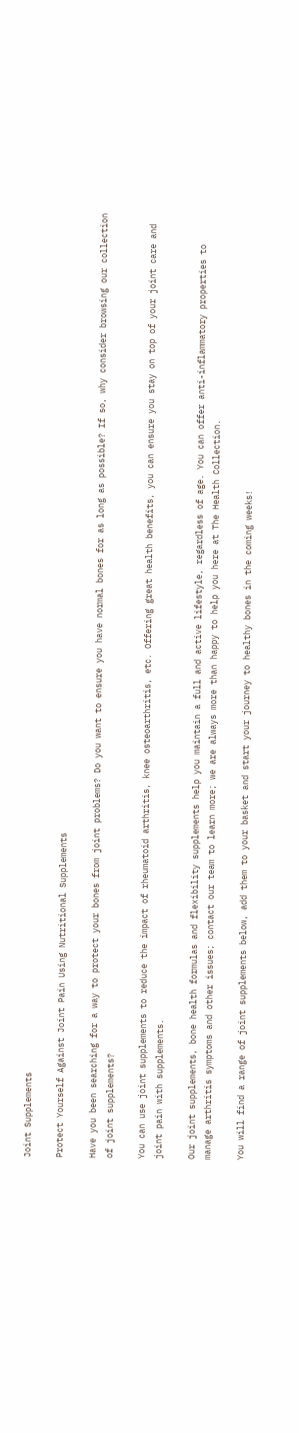Joint Supplements

Protect Yourself Against Joint Pain Using Nutritional Supplements

Have you been searching for a way to protect your bones from joint problems? Do you want to ensure you have normal bones for as long as possible? If so, why consider browsing our collection of joint supplements?

You can use joint supplements to reduce the impact of rheumatoid arthritis, knee osteoarthritis, etc. Offering great health benefits, you can ensure you stay on top of your joint care and joint pain with supplements.

Our joint supplements, bone health formulas and flexibility supplements help you maintain a full and active lifestyle, regardless of age. You can offer anti-inflammatory properties to manage arthritis symptoms and other issues; contact our team to learn more; we are always more than happy to help you here at The Health Collection.

You will find a range of joint supplements below, add them to your basket and start your journey to healthy bones in the coming weeks!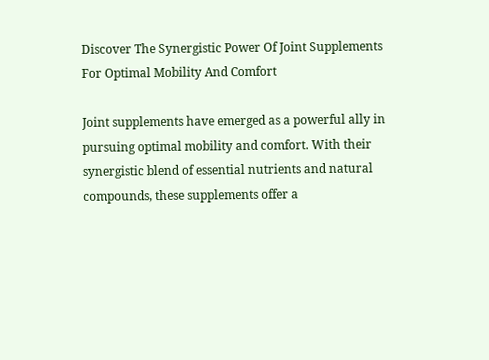Discover The Synergistic Power Of Joint Supplements For Optimal Mobility And Comfort

Joint supplements have emerged as a powerful ally in pursuing optimal mobility and comfort. With their synergistic blend of essential nutrients and natural compounds, these supplements offer a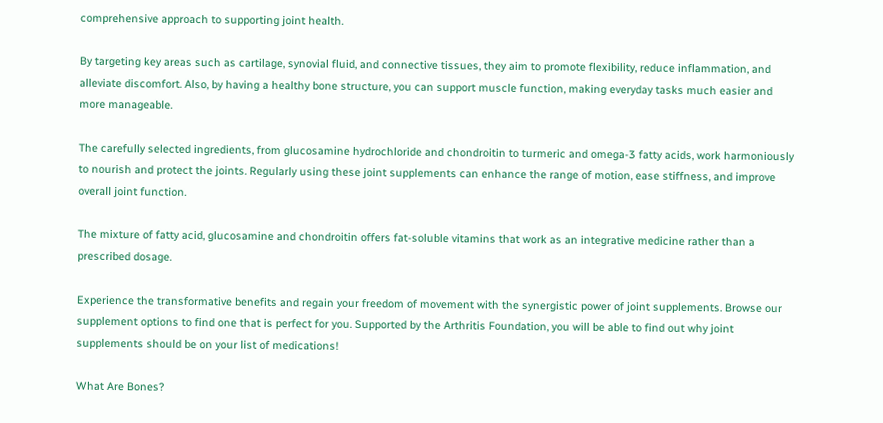comprehensive approach to supporting joint health.

By targeting key areas such as cartilage, synovial fluid, and connective tissues, they aim to promote flexibility, reduce inflammation, and alleviate discomfort. Also, by having a healthy bone structure, you can support muscle function, making everyday tasks much easier and more manageable.

The carefully selected ingredients, from glucosamine hydrochloride and chondroitin to turmeric and omega-3 fatty acids, work harmoniously to nourish and protect the joints. Regularly using these joint supplements can enhance the range of motion, ease stiffness, and improve overall joint function.

The mixture of fatty acid, glucosamine and chondroitin offers fat-soluble vitamins that work as an integrative medicine rather than a prescribed dosage.

Experience the transformative benefits and regain your freedom of movement with the synergistic power of joint supplements. Browse our supplement options to find one that is perfect for you. Supported by the Arthritis Foundation, you will be able to find out why joint supplements should be on your list of medications!

What Are Bones?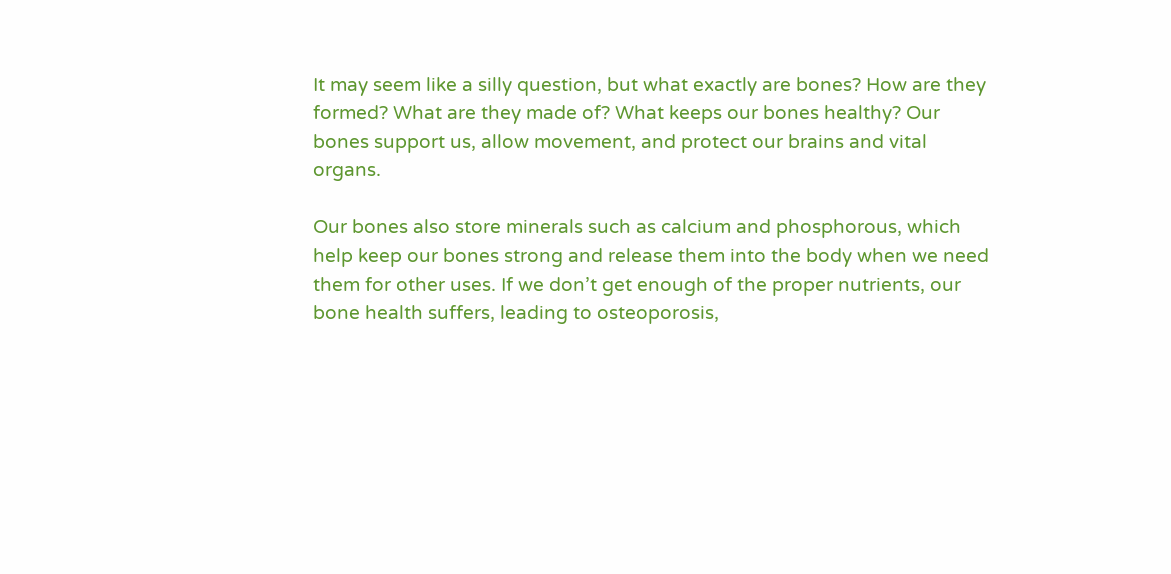It may seem like a silly question, but what exactly are bones? How are they formed? What are they made of? What keeps our bones healthy? Our bones support us, allow movement, and protect our brains and vital organs.

Our bones also store minerals such as calcium and phosphorous, which help keep our bones strong and release them into the body when we need them for other uses. If we don’t get enough of the proper nutrients, our bone health suffers, leading to osteoporosis,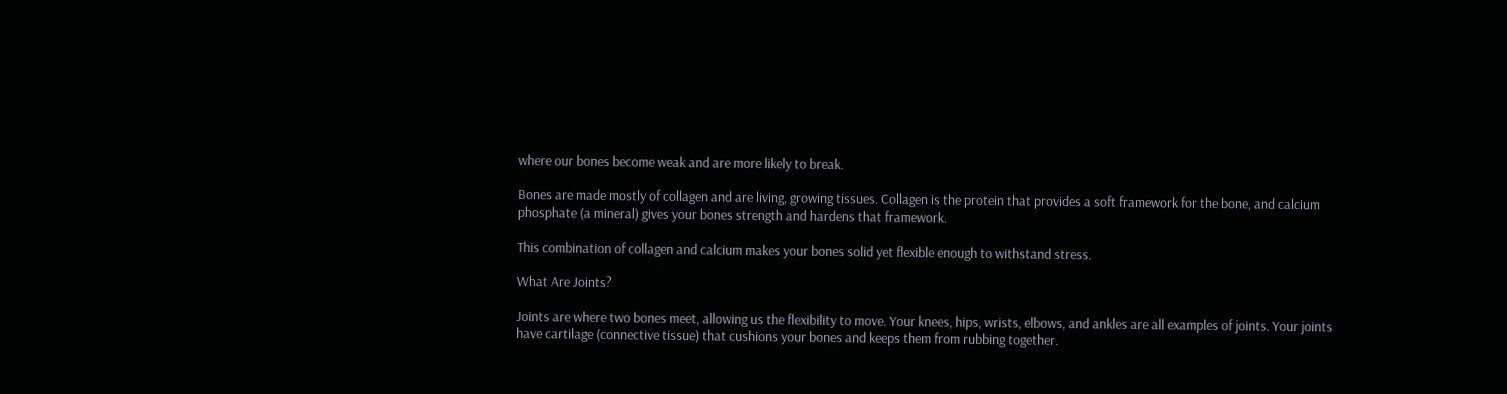where our bones become weak and are more likely to break.

Bones are made mostly of collagen and are living, growing tissues. Collagen is the protein that provides a soft framework for the bone, and calcium phosphate (a mineral) gives your bones strength and hardens that framework.

This combination of collagen and calcium makes your bones solid yet flexible enough to withstand stress.

What Are Joints?

Joints are where two bones meet, allowing us the flexibility to move. Your knees, hips, wrists, elbows, and ankles are all examples of joints. Your joints have cartilage (connective tissue) that cushions your bones and keeps them from rubbing together.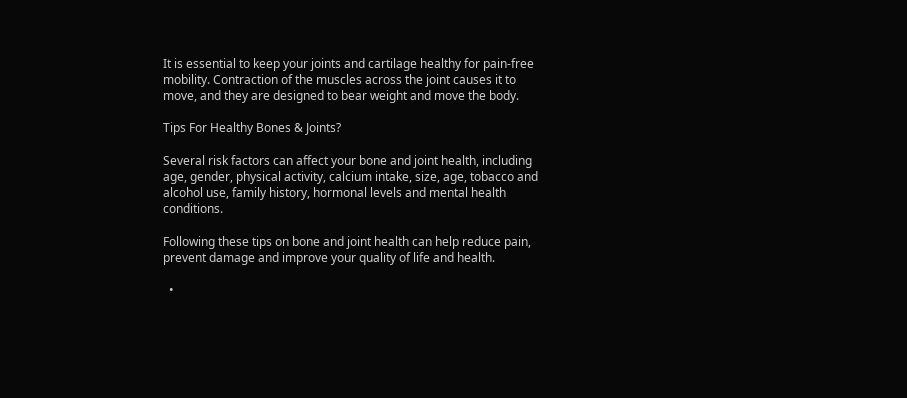It is essential to keep your joints and cartilage healthy for pain-free mobility. Contraction of the muscles across the joint causes it to move, and they are designed to bear weight and move the body.

Tips For Healthy Bones & Joints?

Several risk factors can affect your bone and joint health, including age, gender, physical activity, calcium intake, size, age, tobacco and alcohol use, family history, hormonal levels and mental health conditions.

Following these tips on bone and joint health can help reduce pain, prevent damage and improve your quality of life and health.

  •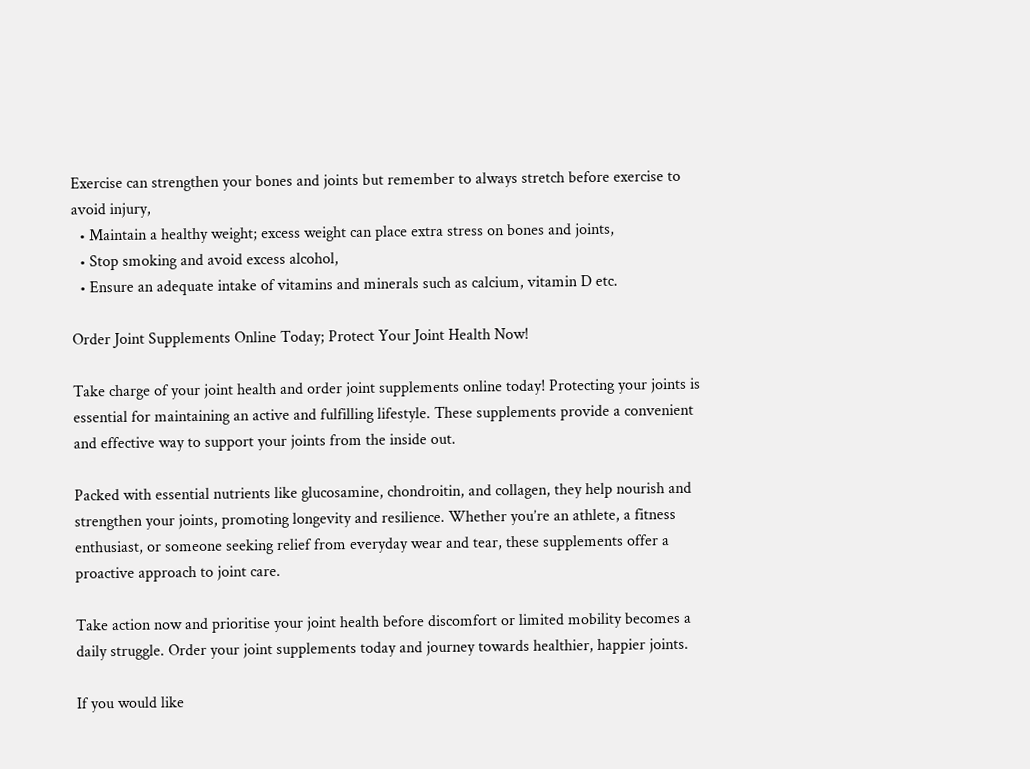Exercise can strengthen your bones and joints but remember to always stretch before exercise to avoid injury,
  • Maintain a healthy weight; excess weight can place extra stress on bones and joints,
  • Stop smoking and avoid excess alcohol,
  • Ensure an adequate intake of vitamins and minerals such as calcium, vitamin D etc.

Order Joint Supplements Online Today; Protect Your Joint Health Now!

Take charge of your joint health and order joint supplements online today! Protecting your joints is essential for maintaining an active and fulfilling lifestyle. These supplements provide a convenient and effective way to support your joints from the inside out.

Packed with essential nutrients like glucosamine, chondroitin, and collagen, they help nourish and strengthen your joints, promoting longevity and resilience. Whether you’re an athlete, a fitness enthusiast, or someone seeking relief from everyday wear and tear, these supplements offer a proactive approach to joint care.

Take action now and prioritise your joint health before discomfort or limited mobility becomes a daily struggle. Order your joint supplements today and journey towards healthier, happier joints.

If you would like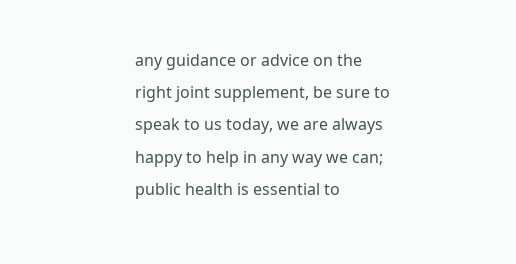any guidance or advice on the right joint supplement, be sure to speak to us today, we are always happy to help in any way we can; public health is essential to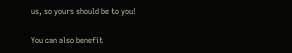us, so yours should be to you!

You can also benefit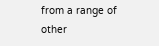from a range of other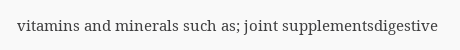vitamins and minerals such as; joint supplementsdigestive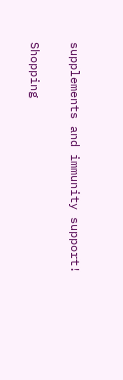supplements and immunity support!

Shopping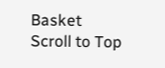Basket
Scroll to Top